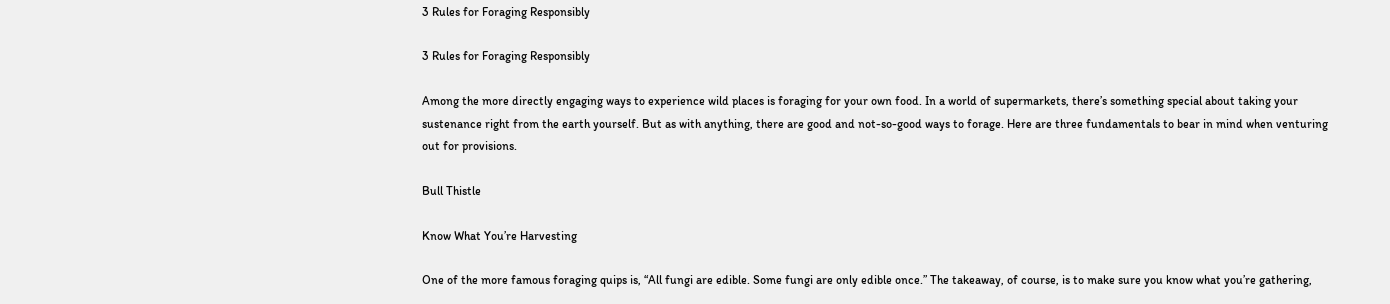3 Rules for Foraging Responsibly

3 Rules for Foraging Responsibly

Among the more directly engaging ways to experience wild places is foraging for your own food. In a world of supermarkets, there’s something special about taking your sustenance right from the earth yourself. But as with anything, there are good and not-so-good ways to forage. Here are three fundamentals to bear in mind when venturing out for provisions.

Bull Thistle

Know What You’re Harvesting

One of the more famous foraging quips is, “All fungi are edible. Some fungi are only edible once.” The takeaway, of course, is to make sure you know what you’re gathering,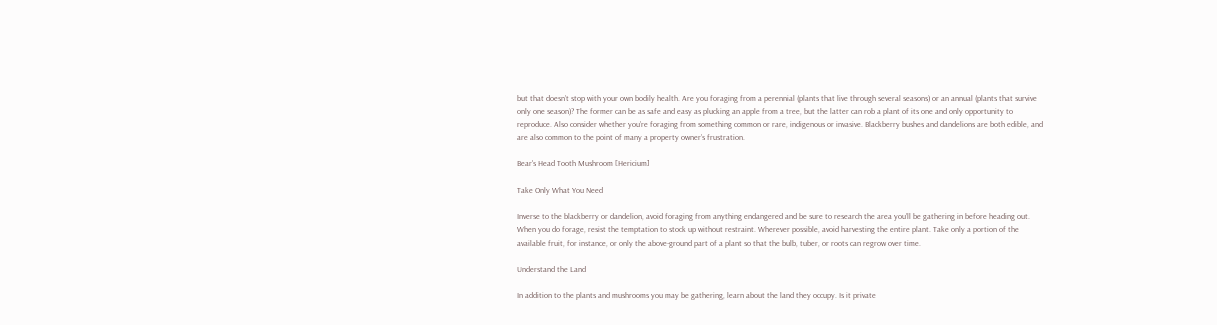but that doesn’t stop with your own bodily health. Are you foraging from a perennial (plants that live through several seasons) or an annual (plants that survive only one season)? The former can be as safe and easy as plucking an apple from a tree, but the latter can rob a plant of its one and only opportunity to reproduce. Also consider whether you’re foraging from something common or rare, indigenous or invasive. Blackberry bushes and dandelions are both edible, and are also common to the point of many a property owner’s frustration.

Bear's Head Tooth Mushroom [Hericium]

Take Only What You Need

Inverse to the blackberry or dandelion, avoid foraging from anything endangered and be sure to research the area you’ll be gathering in before heading out. When you do forage, resist the temptation to stock up without restraint. Wherever possible, avoid harvesting the entire plant. Take only a portion of the available fruit, for instance, or only the above-ground part of a plant so that the bulb, tuber, or roots can regrow over time.

Understand the Land

In addition to the plants and mushrooms you may be gathering, learn about the land they occupy. Is it private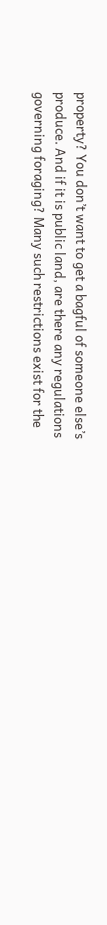property? You don’t want to get a bagful of someone else’s produce. And if it is public land, are there any regulations governing foraging? Many such restrictions exist for the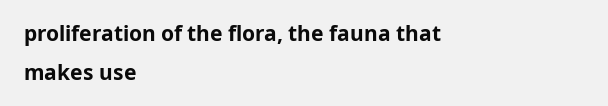proliferation of the flora, the fauna that makes use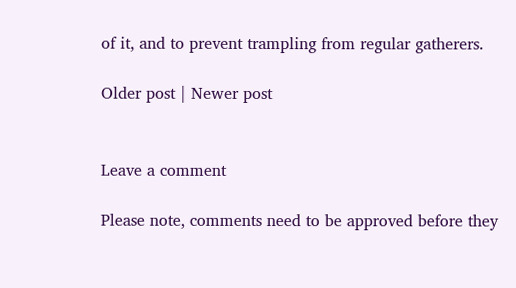of it, and to prevent trampling from regular gatherers.

Older post | Newer post


Leave a comment

Please note, comments need to be approved before they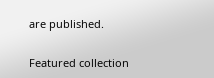are published.

Featured collection